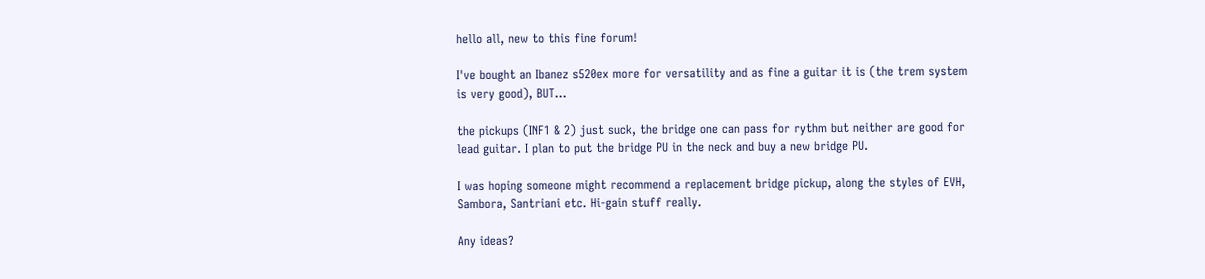hello all, new to this fine forum!

I've bought an Ibanez s520ex more for versatility and as fine a guitar it is (the trem system is very good), BUT...

the pickups (INF1 & 2) just suck, the bridge one can pass for rythm but neither are good for lead guitar. I plan to put the bridge PU in the neck and buy a new bridge PU.

I was hoping someone might recommend a replacement bridge pickup, along the styles of EVH, Sambora, Santriani etc. Hi-gain stuff really.

Any ideas?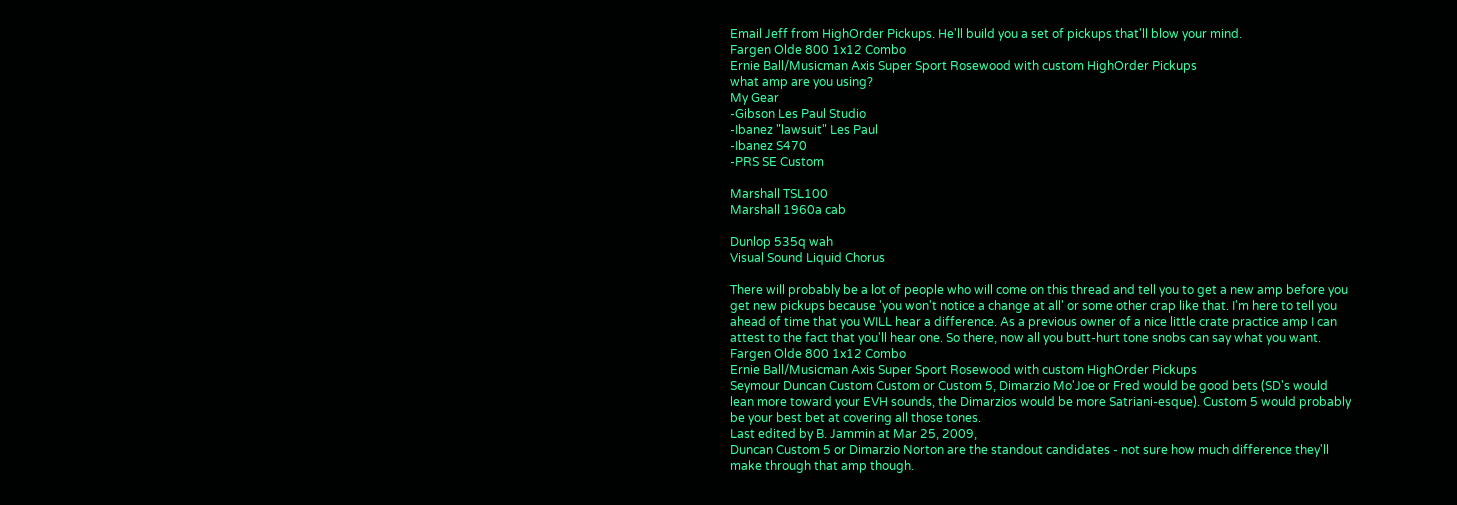Email Jeff from HighOrder Pickups. He'll build you a set of pickups that'll blow your mind.
Fargen Olde 800 1x12 Combo
Ernie Ball/Musicman Axis Super Sport Rosewood with custom HighOrder Pickups
what amp are you using?
My Gear
-Gibson Les Paul Studio
-Ibanez "lawsuit" Les Paul
-Ibanez S470
-PRS SE Custom

Marshall TSL100
Marshall 1960a cab

Dunlop 535q wah
Visual Sound Liquid Chorus

There will probably be a lot of people who will come on this thread and tell you to get a new amp before you get new pickups because 'you won't notice a change at all' or some other crap like that. I'm here to tell you ahead of time that you WILL hear a difference. As a previous owner of a nice little crate practice amp I can attest to the fact that you'll hear one. So there, now all you butt-hurt tone snobs can say what you want.
Fargen Olde 800 1x12 Combo
Ernie Ball/Musicman Axis Super Sport Rosewood with custom HighOrder Pickups
Seymour Duncan Custom Custom or Custom 5, Dimarzio Mo'Joe or Fred would be good bets (SD's would lean more toward your EVH sounds, the Dimarzios would be more Satriani-esque). Custom 5 would probably be your best bet at covering all those tones.
Last edited by B. Jammin at Mar 25, 2009,
Duncan Custom 5 or Dimarzio Norton are the standout candidates - not sure how much difference they'll make through that amp though.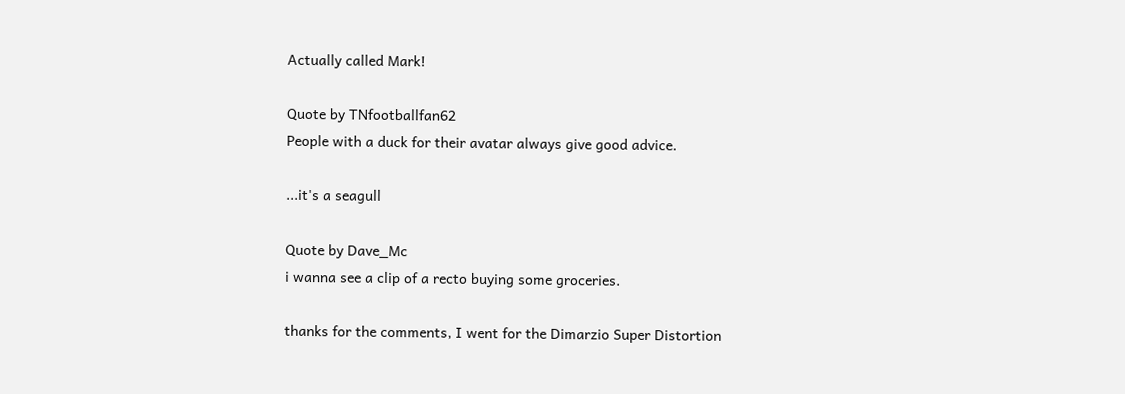Actually called Mark!

Quote by TNfootballfan62
People with a duck for their avatar always give good advice.

...it's a seagull

Quote by Dave_Mc
i wanna see a clip of a recto buying some groceries.

thanks for the comments, I went for the Dimarzio Super Distortion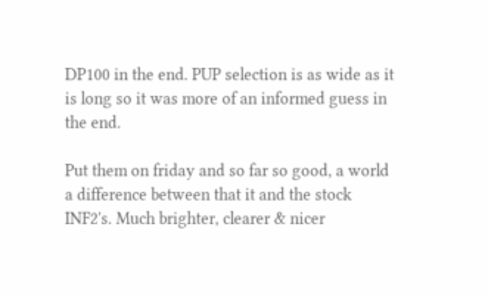DP100 in the end. PUP selection is as wide as it is long so it was more of an informed guess in the end.

Put them on friday and so far so good, a world a difference between that it and the stock INF2's. Much brighter, clearer & nicer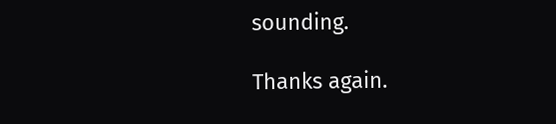sounding.

Thanks again.